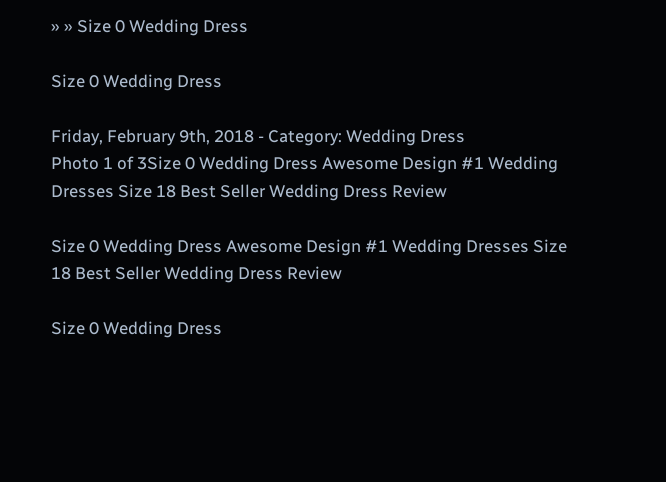» » Size 0 Wedding Dress

Size 0 Wedding Dress

Friday, February 9th, 2018 - Category: Wedding Dress
Photo 1 of 3Size 0 Wedding Dress Awesome Design #1 Wedding Dresses Size 18 Best Seller Wedding Dress Review

Size 0 Wedding Dress Awesome Design #1 Wedding Dresses Size 18 Best Seller Wedding Dress Review

Size 0 Wedding Dress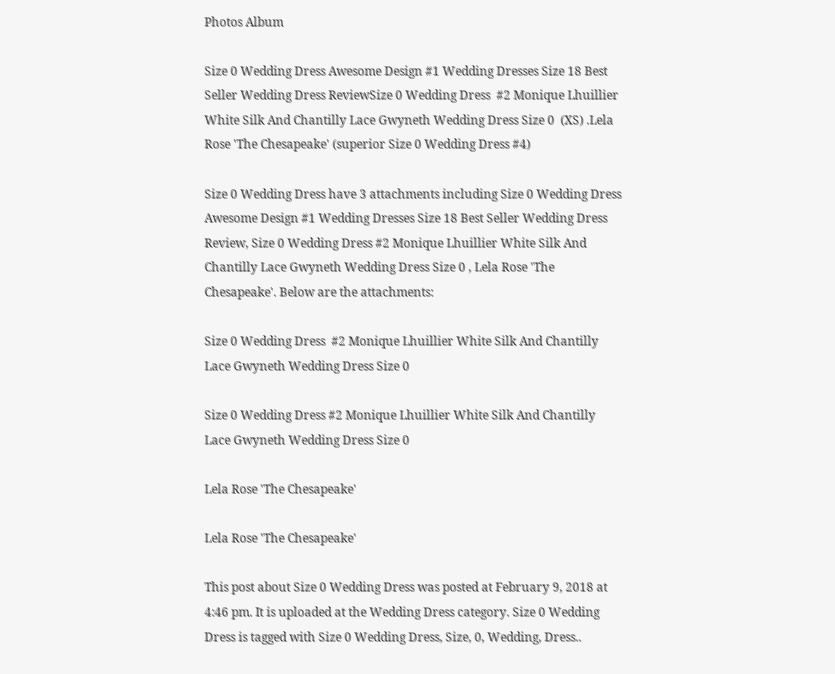Photos Album

Size 0 Wedding Dress Awesome Design #1 Wedding Dresses Size 18 Best Seller Wedding Dress ReviewSize 0 Wedding Dress  #2 Monique Lhuillier White Silk And Chantilly Lace Gwyneth Wedding Dress Size 0  (XS) .Lela Rose 'The Chesapeake' (superior Size 0 Wedding Dress #4)

Size 0 Wedding Dress have 3 attachments including Size 0 Wedding Dress Awesome Design #1 Wedding Dresses Size 18 Best Seller Wedding Dress Review, Size 0 Wedding Dress #2 Monique Lhuillier White Silk And Chantilly Lace Gwyneth Wedding Dress Size 0 , Lela Rose 'The Chesapeake'. Below are the attachments:

Size 0 Wedding Dress  #2 Monique Lhuillier White Silk And Chantilly Lace Gwyneth Wedding Dress Size 0

Size 0 Wedding Dress #2 Monique Lhuillier White Silk And Chantilly Lace Gwyneth Wedding Dress Size 0

Lela Rose 'The Chesapeake'

Lela Rose 'The Chesapeake'

This post about Size 0 Wedding Dress was posted at February 9, 2018 at 4:46 pm. It is uploaded at the Wedding Dress category. Size 0 Wedding Dress is tagged with Size 0 Wedding Dress, Size, 0, Wedding, Dress..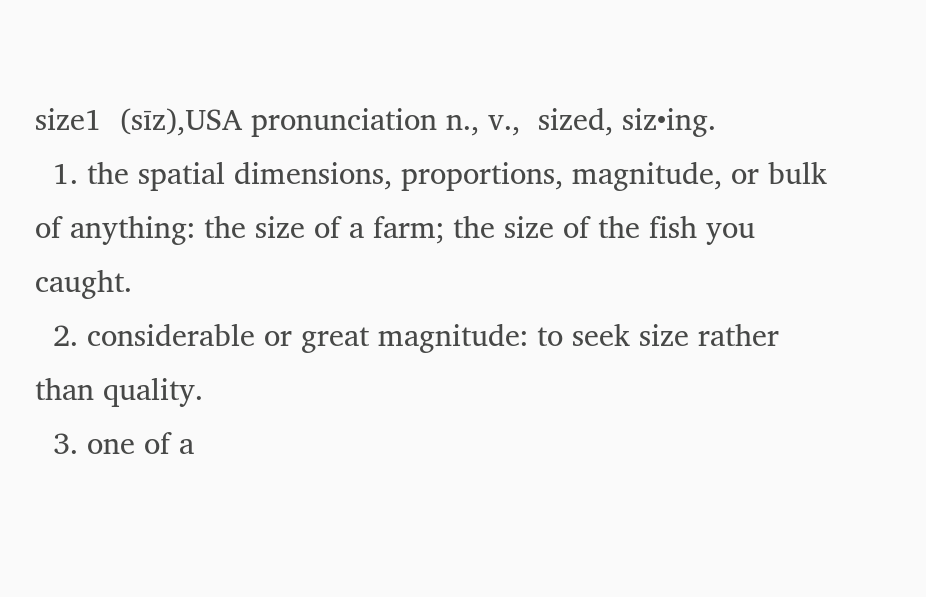size1  (sīz),USA pronunciation n., v.,  sized, siz•ing.
  1. the spatial dimensions, proportions, magnitude, or bulk of anything: the size of a farm; the size of the fish you caught.
  2. considerable or great magnitude: to seek size rather than quality.
  3. one of a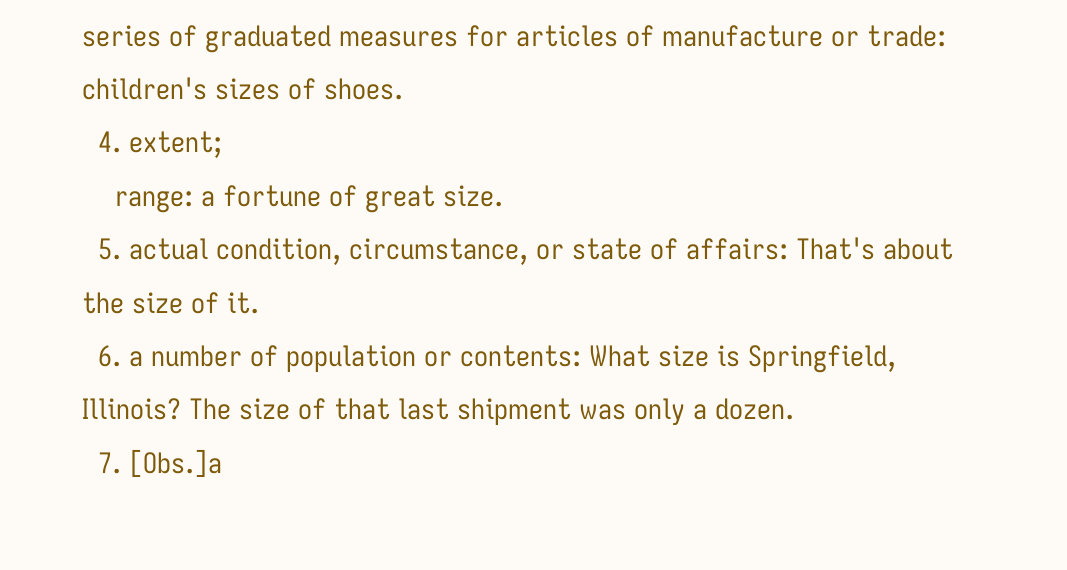series of graduated measures for articles of manufacture or trade: children's sizes of shoes.
  4. extent;
    range: a fortune of great size.
  5. actual condition, circumstance, or state of affairs: That's about the size of it.
  6. a number of population or contents: What size is Springfield, Illinois? The size of that last shipment was only a dozen.
  7. [Obs.]a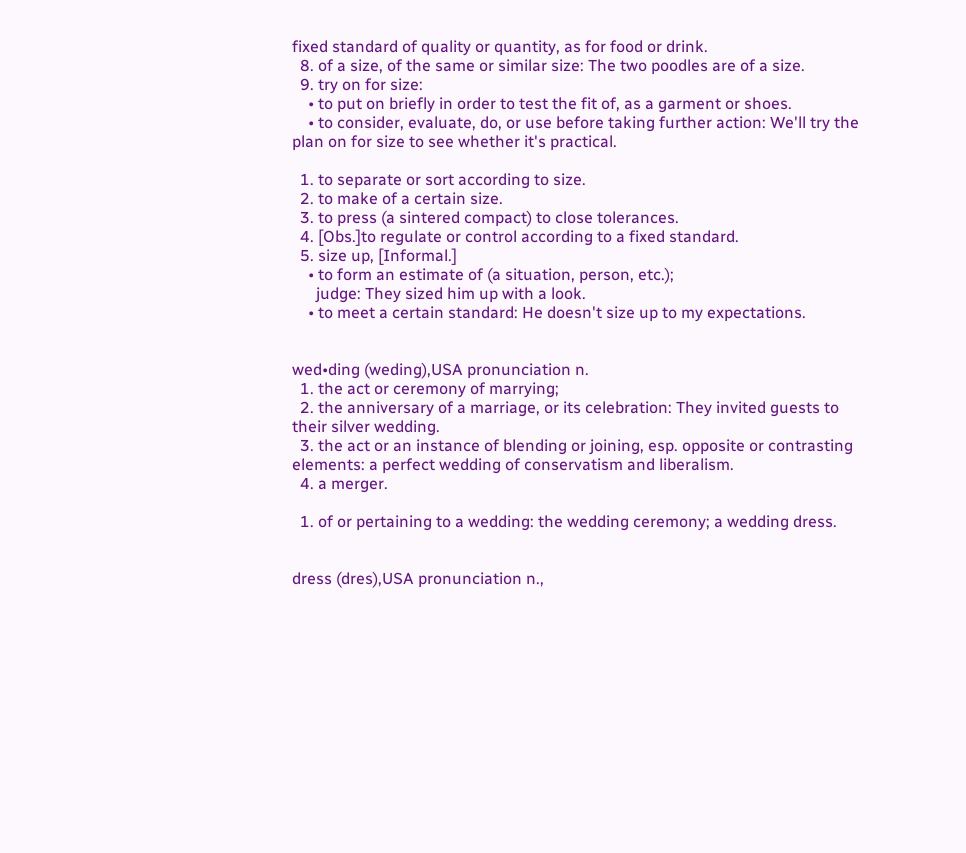fixed standard of quality or quantity, as for food or drink.
  8. of a size, of the same or similar size: The two poodles are of a size.
  9. try on for size:
    • to put on briefly in order to test the fit of, as a garment or shoes.
    • to consider, evaluate, do, or use before taking further action: We'll try the plan on for size to see whether it's practical.

  1. to separate or sort according to size.
  2. to make of a certain size.
  3. to press (a sintered compact) to close tolerances.
  4. [Obs.]to regulate or control according to a fixed standard.
  5. size up, [Informal.]
    • to form an estimate of (a situation, person, etc.);
      judge: They sized him up with a look.
    • to meet a certain standard: He doesn't size up to my expectations.


wed•ding (weding),USA pronunciation n.
  1. the act or ceremony of marrying;
  2. the anniversary of a marriage, or its celebration: They invited guests to their silver wedding.
  3. the act or an instance of blending or joining, esp. opposite or contrasting elements: a perfect wedding of conservatism and liberalism.
  4. a merger.

  1. of or pertaining to a wedding: the wedding ceremony; a wedding dress.


dress (dres),USA pronunciation n.,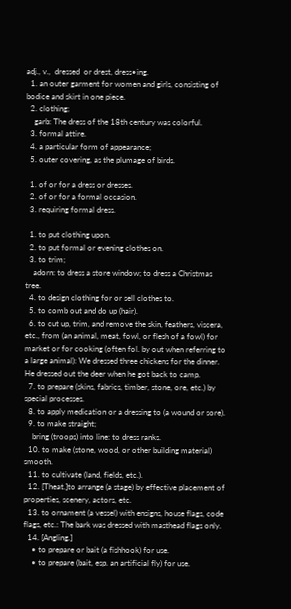adj., v.,  dressed  or drest, dress•ing.
  1. an outer garment for women and girls, consisting of bodice and skirt in one piece.
  2. clothing;
    garb: The dress of the 18th century was colorful.
  3. formal attire.
  4. a particular form of appearance;
  5. outer covering, as the plumage of birds.

  1. of or for a dress or dresses.
  2. of or for a formal occasion.
  3. requiring formal dress.

  1. to put clothing upon.
  2. to put formal or evening clothes on.
  3. to trim;
    adorn: to dress a store window; to dress a Christmas tree.
  4. to design clothing for or sell clothes to.
  5. to comb out and do up (hair).
  6. to cut up, trim, and remove the skin, feathers, viscera, etc., from (an animal, meat, fowl, or flesh of a fowl) for market or for cooking (often fol. by out when referring to a large animal): We dressed three chickens for the dinner. He dressed out the deer when he got back to camp.
  7. to prepare (skins, fabrics, timber, stone, ore, etc.) by special processes.
  8. to apply medication or a dressing to (a wound or sore).
  9. to make straight;
    bring (troops) into line: to dress ranks.
  10. to make (stone, wood, or other building material) smooth.
  11. to cultivate (land, fields, etc.).
  12. [Theat.]to arrange (a stage) by effective placement of properties, scenery, actors, etc.
  13. to ornament (a vessel) with ensigns, house flags, code flags, etc.: The bark was dressed with masthead flags only.
  14. [Angling.]
    • to prepare or bait (a fishhook) for use.
    • to prepare (bait, esp. an artificial fly) for use.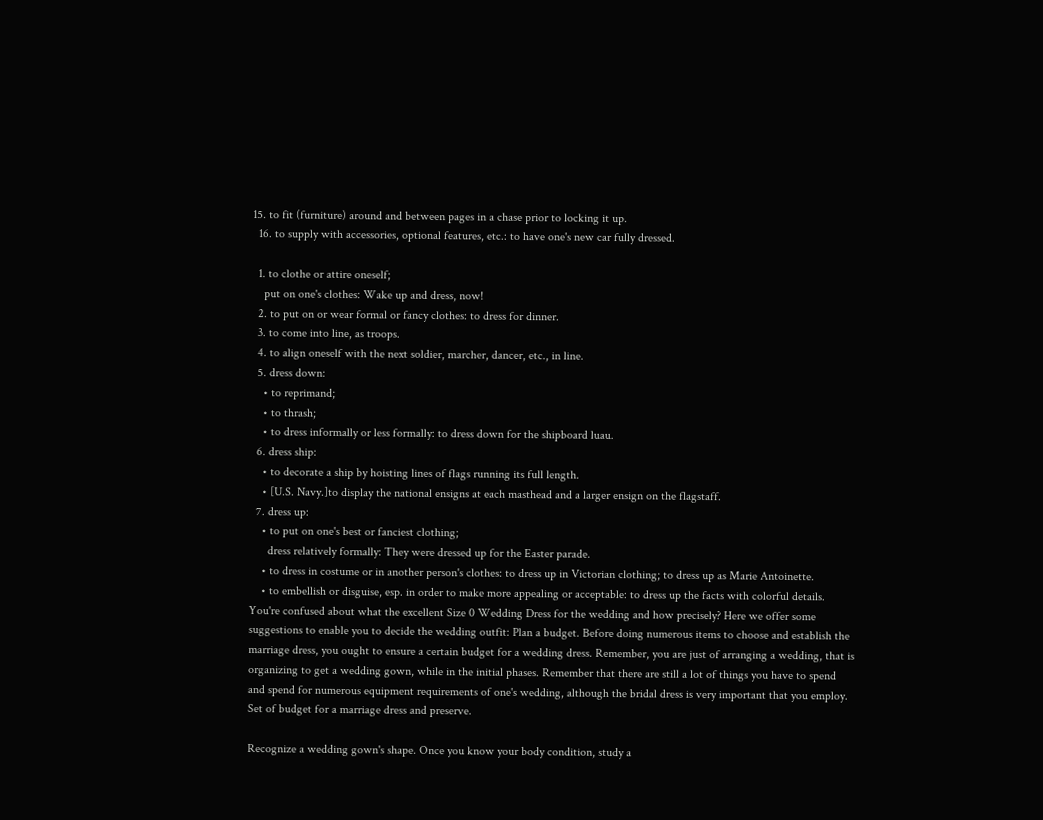15. to fit (furniture) around and between pages in a chase prior to locking it up.
  16. to supply with accessories, optional features, etc.: to have one's new car fully dressed.

  1. to clothe or attire oneself;
    put on one's clothes: Wake up and dress, now!
  2. to put on or wear formal or fancy clothes: to dress for dinner.
  3. to come into line, as troops.
  4. to align oneself with the next soldier, marcher, dancer, etc., in line.
  5. dress down:
    • to reprimand;
    • to thrash;
    • to dress informally or less formally: to dress down for the shipboard luau.
  6. dress ship:
    • to decorate a ship by hoisting lines of flags running its full length.
    • [U.S. Navy.]to display the national ensigns at each masthead and a larger ensign on the flagstaff.
  7. dress up:
    • to put on one's best or fanciest clothing;
      dress relatively formally: They were dressed up for the Easter parade.
    • to dress in costume or in another person's clothes: to dress up in Victorian clothing; to dress up as Marie Antoinette.
    • to embellish or disguise, esp. in order to make more appealing or acceptable: to dress up the facts with colorful details.
You're confused about what the excellent Size 0 Wedding Dress for the wedding and how precisely? Here we offer some suggestions to enable you to decide the wedding outfit: Plan a budget. Before doing numerous items to choose and establish the marriage dress, you ought to ensure a certain budget for a wedding dress. Remember, you are just of arranging a wedding, that is organizing to get a wedding gown, while in the initial phases. Remember that there are still a lot of things you have to spend and spend for numerous equipment requirements of one's wedding, although the bridal dress is very important that you employ. Set of budget for a marriage dress and preserve.

Recognize a wedding gown's shape. Once you know your body condition, study a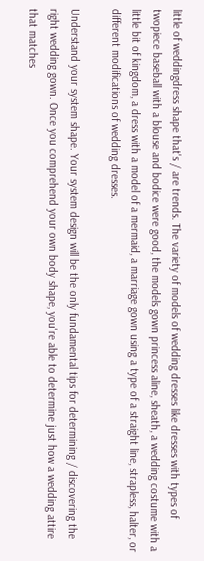little of weddingdress shape that's / are trends. The variety of models of wedding dresses like dresses with types of twopiece baseball with a blouse and bodice were good, the models gown princess aline, sheath, a wedding costume with a little bit of kingdom, a dress with a model of a mermaid, a marriage gown using a type of a straight line, strapless, halter, or different modifications of wedding dresses.

Understand your system shape. Your system design will be the only fundamental tips for determining / discovering the right wedding gown. Once you comprehend your own body shape, you're able to determine just how a wedding attire that matches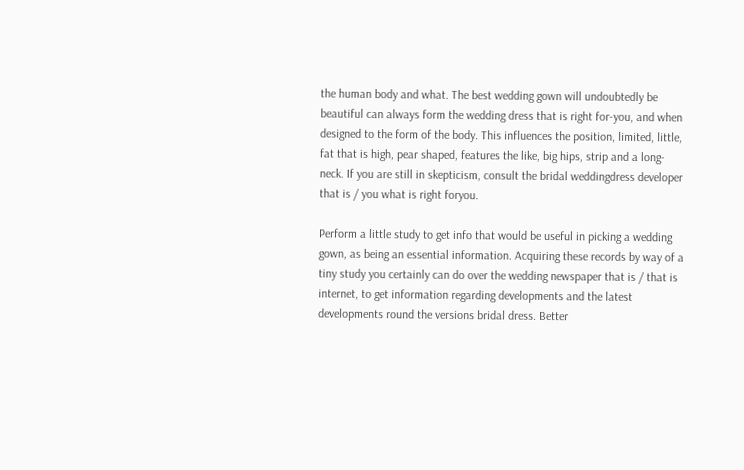the human body and what. The best wedding gown will undoubtedly be beautiful can always form the wedding dress that is right for-you, and when designed to the form of the body. This influences the position, limited, little, fat that is high, pear shaped, features the like, big hips, strip and a long-neck. If you are still in skepticism, consult the bridal weddingdress developer that is / you what is right foryou.

Perform a little study to get info that would be useful in picking a wedding gown, as being an essential information. Acquiring these records by way of a tiny study you certainly can do over the wedding newspaper that is / that is internet, to get information regarding developments and the latest developments round the versions bridal dress. Better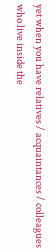yet when you have relatives / acquaintances / colleagues who live inside the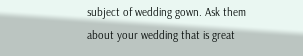subject of wedding gown. Ask them about your wedding that is great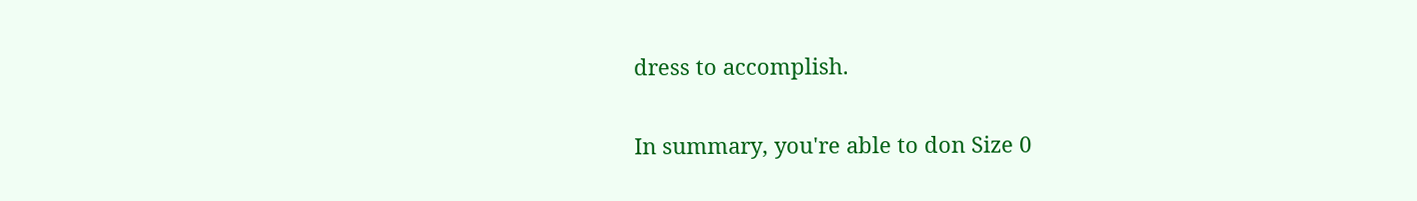dress to accomplish.

In summary, you're able to don Size 0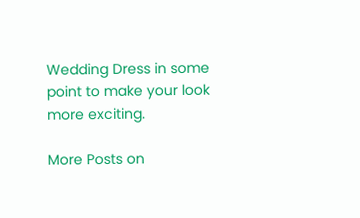Wedding Dress in some point to make your look more exciting.

More Posts on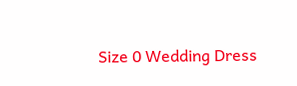Size 0 Wedding Dress